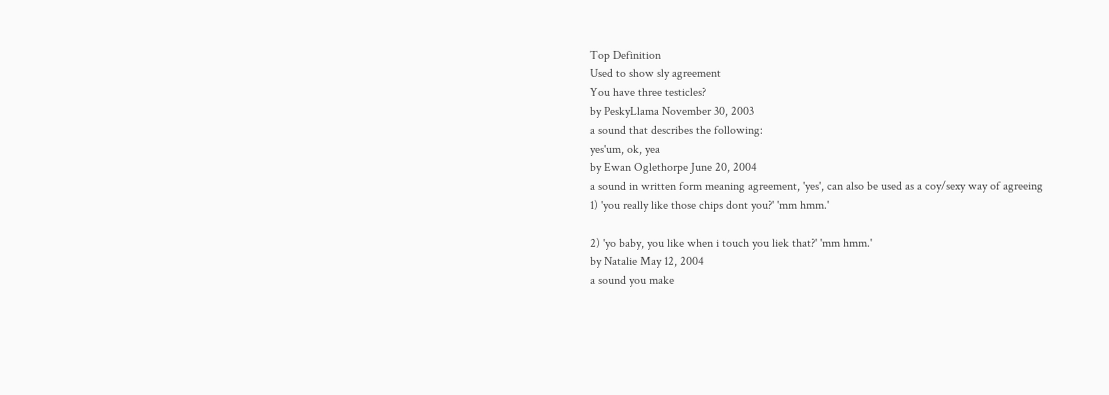Top Definition
Used to show sly agreement
You have three testicles?
by PeskyLlama November 30, 2003
a sound that describes the following:
yes'um, ok, yea
by Ewan Oglethorpe June 20, 2004
a sound in written form meaning agreement, 'yes', can also be used as a coy/sexy way of agreeing
1) 'you really like those chips dont you?' 'mm hmm.'

2) 'yo baby, you like when i touch you liek that?' 'mm hmm.'
by Natalie May 12, 2004
a sound you make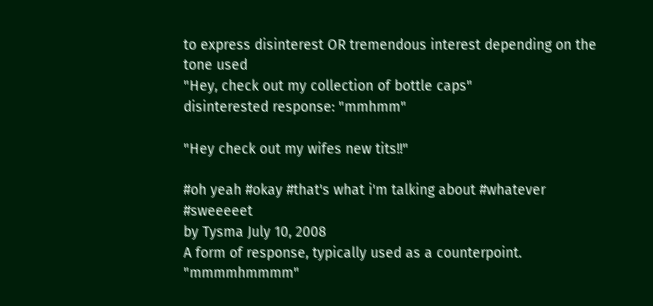to express disinterest OR tremendous interest depending on the tone used
"Hey, check out my collection of bottle caps"
disinterested response: "mmhmm"

"Hey check out my wifes new tits!!"

#oh yeah #okay #that's what i'm talking about #whatever #sweeeeet
by Tysma July 10, 2008
A form of response, typically used as a counterpoint.
"mmmmhmmmm"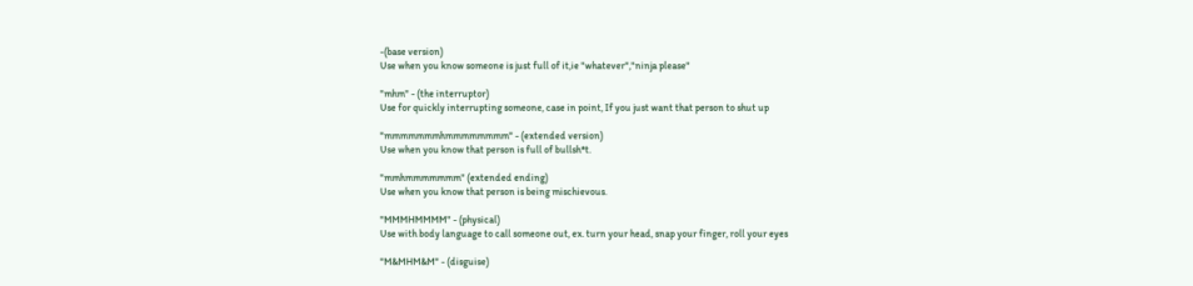-(base version)
Use when you know someone is just full of it,ie "whatever","ninja please"

"mhm" - (the interruptor)
Use for quickly interrupting someone, case in point, If you just want that person to shut up

"mmmmmmmhmmmmmmmm" - (extended version)
Use when you know that person is full of bullsh*t.

"mmhmmmmmmm" (extended ending)
Use when you know that person is being mischievous.

"MMMHMMMM" - (physical)
Use with body language to call someone out, ex. turn your head, snap your finger, roll your eyes

"M&MHM&M" - (disguise)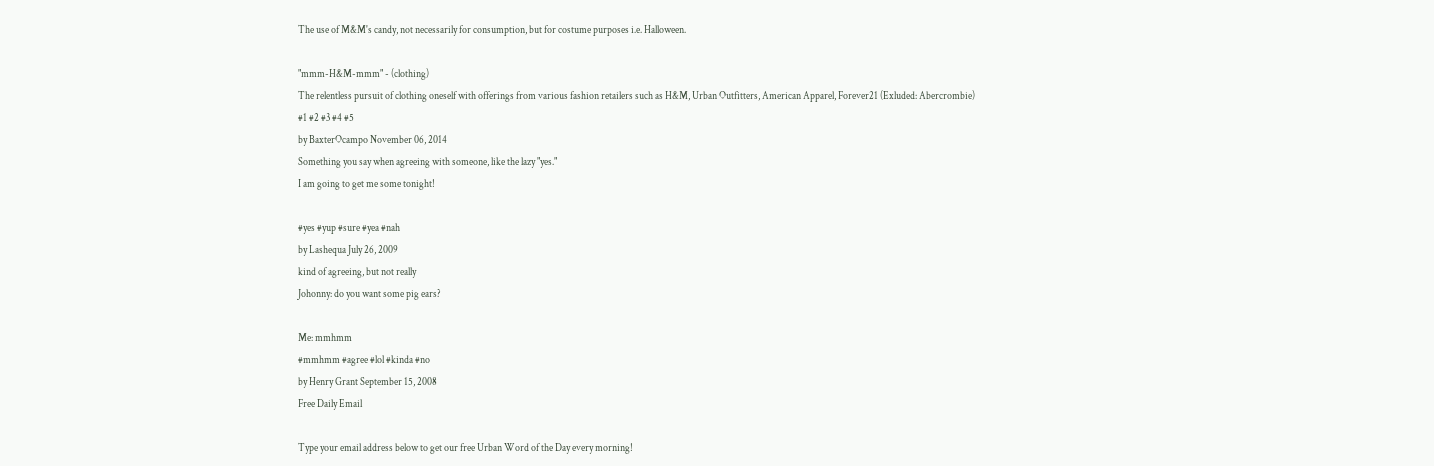The use of M&M's candy, not necessarily for consumption, but for costume purposes i.e. Halloween.

"mmm-H&M-mmm" - (clothing)
The relentless pursuit of clothing oneself with offerings from various fashion retailers such as H&M, Urban Outfitters, American Apparel, Forever21 (Exluded: Abercrombie)
#1 #2 #3 #4 #5
by BaxterOcampo November 06, 2014
Something you say when agreeing with someone, like the lazy "yes."
I am going to get me some tonight!

#yes #yup #sure #yea #nah
by Lashequa July 26, 2009
kind of agreeing, but not really
Johonny: do you want some pig ears?

Me: mmhmm
#mmhmm #agree #lol #kinda #no
by Henry Grant September 15, 2008
Free Daily Email

Type your email address below to get our free Urban Word of the Day every morning!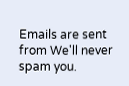Emails are sent from We'll never spam you.